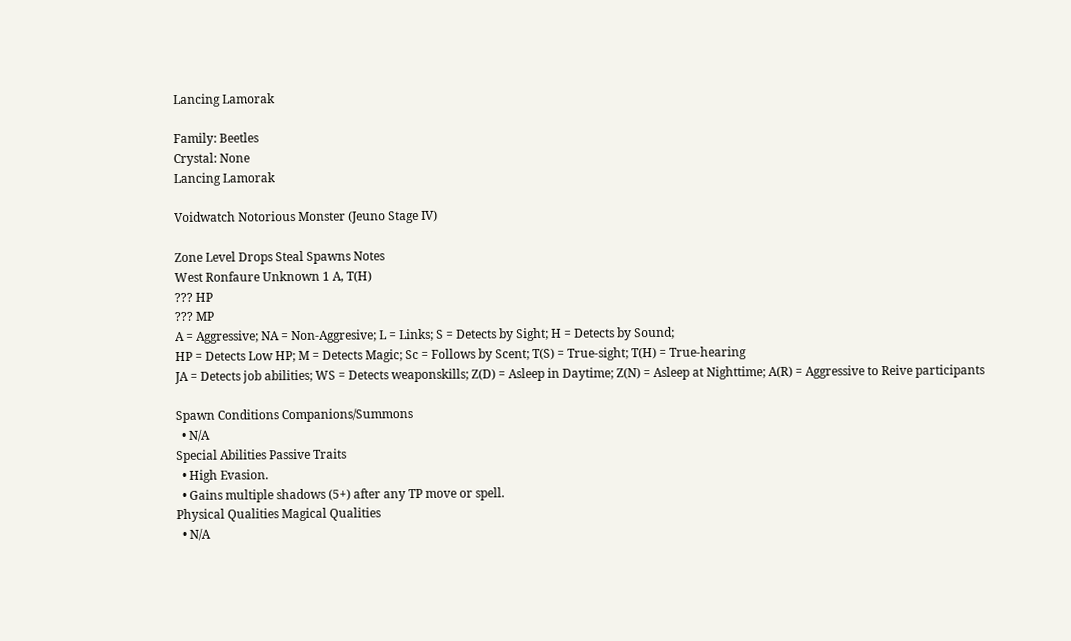Lancing Lamorak

Family: Beetles
Crystal: None
Lancing Lamorak

Voidwatch Notorious Monster (Jeuno Stage IV)

Zone Level Drops Steal Spawns Notes
West Ronfaure Unknown 1 A, T(H)
??? HP
??? MP
A = Aggressive; NA = Non-Aggresive; L = Links; S = Detects by Sight; H = Detects by Sound;
HP = Detects Low HP; M = Detects Magic; Sc = Follows by Scent; T(S) = True-sight; T(H) = True-hearing
JA = Detects job abilities; WS = Detects weaponskills; Z(D) = Asleep in Daytime; Z(N) = Asleep at Nighttime; A(R) = Aggressive to Reive participants

Spawn Conditions Companions/Summons
  • N/A
Special Abilities Passive Traits
  • High Evasion.
  • Gains multiple shadows (5+) after any TP move or spell.
Physical Qualities Magical Qualities
  • N/A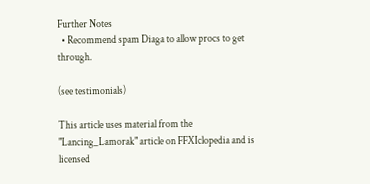Further Notes
  • Recommend spam Diaga to allow procs to get through.

(see testimonials)

This article uses material from the "Lancing_Lamorak" article on FFXIclopedia and is licensed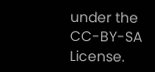under the CC-BY-SA License.